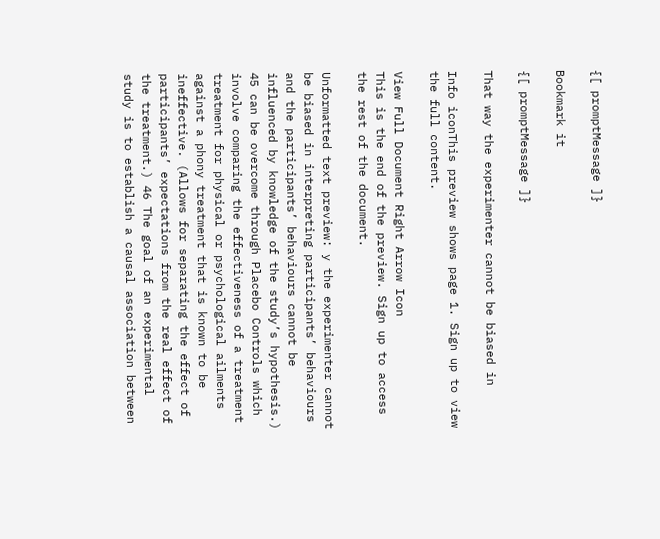{[ promptMessage ]}

Bookmark it

{[ promptMessage ]}

That way the experimenter cannot be biased in

Info iconThis preview shows page 1. Sign up to view the full content.

View Full Document Right Arrow Icon
This is the end of the preview. Sign up to access the rest of the document.

Unformatted text preview: y the experimenter cannot be biased in interpreting participants’ behaviours and the participants’ behaviours cannot be influenced by knowledge of the study’s hypothesis.) 45 can be overcome through Placebo Controls which involve comparing the effectiveness of a treatment treatment for physical or psychological ailments against a phony treatment that is known to be ineffective. (Allows for separating the effect of participants’ expectations from the real effect of the treatment.) 46 The goal of an experimental study is to establish a causal association between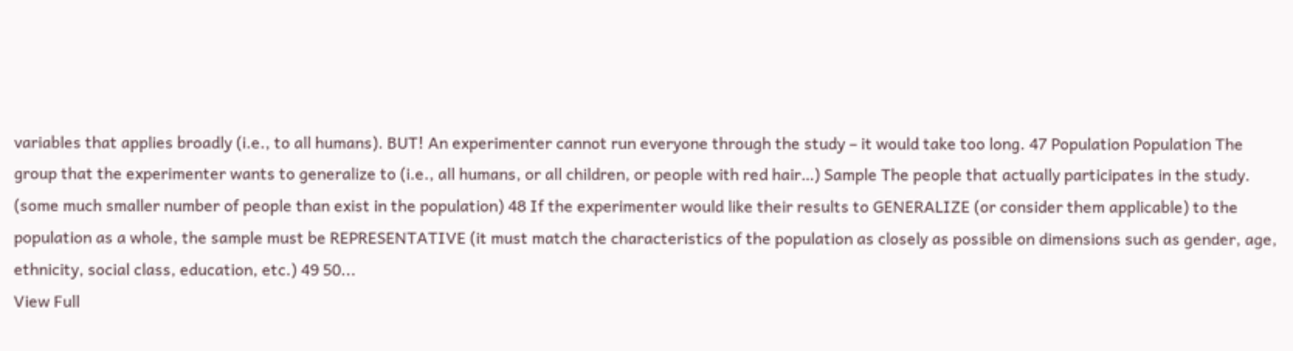variables that applies broadly (i.e., to all humans). BUT! An experimenter cannot run everyone through the study – it would take too long. 47 Population Population The group that the experimenter wants to generalize to (i.e., all humans, or all children, or people with red hair…) Sample The people that actually participates in the study. (some much smaller number of people than exist in the population) 48 If the experimenter would like their results to GENERALIZE (or consider them applicable) to the population as a whole, the sample must be REPRESENTATIVE (it must match the characteristics of the population as closely as possible on dimensions such as gender, age, ethnicity, social class, education, etc.) 49 50...
View Full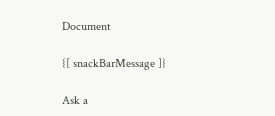Document

{[ snackBarMessage ]}

Ask a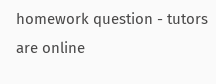homework question - tutors are online